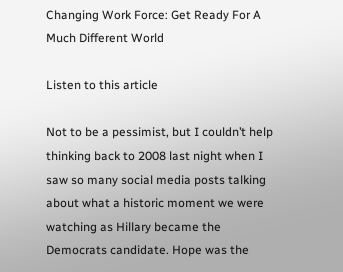Changing Work Force: Get Ready For A Much Different World

Listen to this article

Not to be a pessimist, but I couldn’t help thinking back to 2008 last night when I saw so many social media posts talking about what a historic moment we were watching as Hillary became the Democrats candidate. Hope was the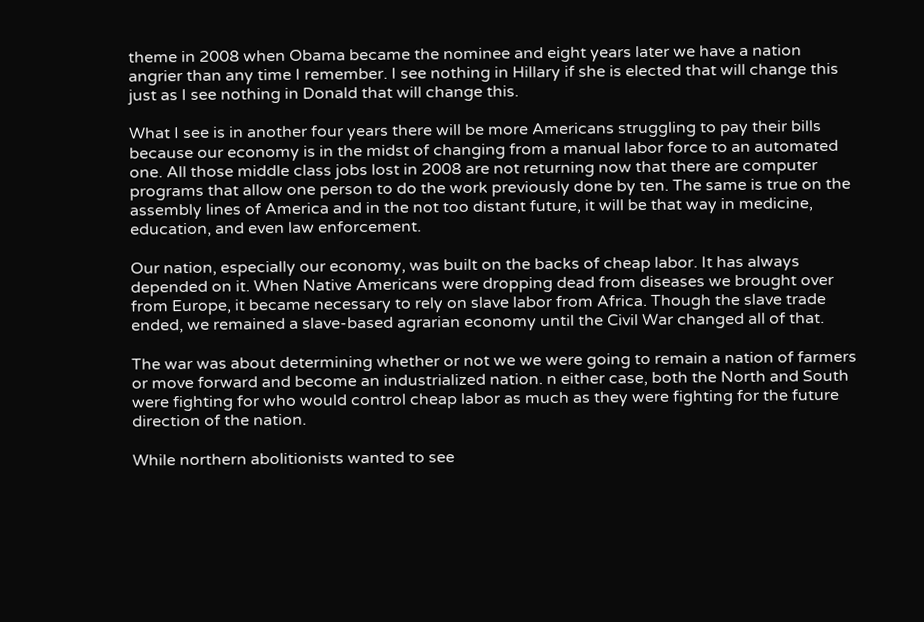theme in 2008 when Obama became the nominee and eight years later we have a nation angrier than any time I remember. I see nothing in Hillary if she is elected that will change this just as I see nothing in Donald that will change this.

What I see is in another four years there will be more Americans struggling to pay their bills because our economy is in the midst of changing from a manual labor force to an automated one. All those middle class jobs lost in 2008 are not returning now that there are computer programs that allow one person to do the work previously done by ten. The same is true on the assembly lines of America and in the not too distant future, it will be that way in medicine, education, and even law enforcement.

Our nation, especially our economy, was built on the backs of cheap labor. It has always depended on it. When Native Americans were dropping dead from diseases we brought over from Europe, it became necessary to rely on slave labor from Africa. Though the slave trade ended, we remained a slave-based agrarian economy until the Civil War changed all of that.

The war was about determining whether or not we we were going to remain a nation of farmers or move forward and become an industrialized nation. n either case, both the North and South were fighting for who would control cheap labor as much as they were fighting for the future direction of the nation.

While northern abolitionists wanted to see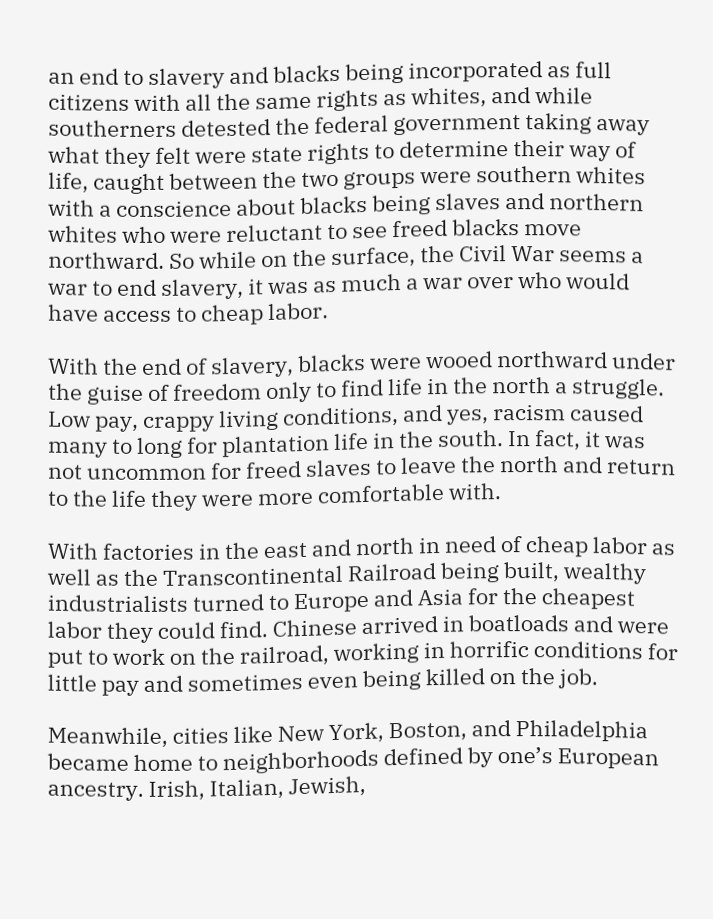an end to slavery and blacks being incorporated as full citizens with all the same rights as whites, and while southerners detested the federal government taking away what they felt were state rights to determine their way of life, caught between the two groups were southern whites with a conscience about blacks being slaves and northern whites who were reluctant to see freed blacks move northward. So while on the surface, the Civil War seems a war to end slavery, it was as much a war over who would have access to cheap labor.

With the end of slavery, blacks were wooed northward under the guise of freedom only to find life in the north a struggle. Low pay, crappy living conditions, and yes, racism caused many to long for plantation life in the south. In fact, it was not uncommon for freed slaves to leave the north and return to the life they were more comfortable with.

With factories in the east and north in need of cheap labor as well as the Transcontinental Railroad being built, wealthy industrialists turned to Europe and Asia for the cheapest labor they could find. Chinese arrived in boatloads and were put to work on the railroad, working in horrific conditions for little pay and sometimes even being killed on the job.

Meanwhile, cities like New York, Boston, and Philadelphia became home to neighborhoods defined by one’s European ancestry. Irish, Italian, Jewish,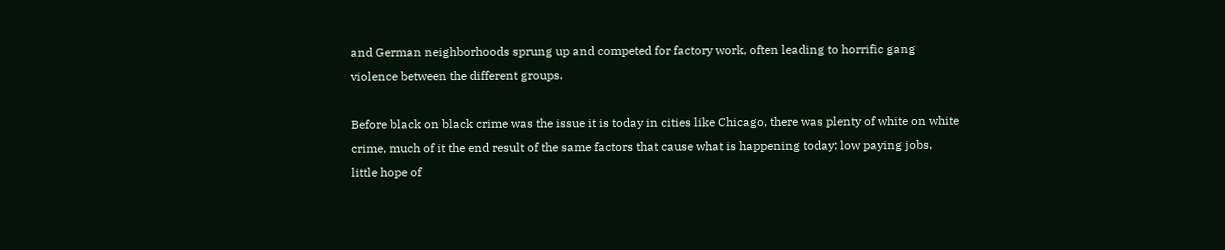and German neighborhoods sprung up and competed for factory work, often leading to horrific gang violence between the different groups.

Before black on black crime was the issue it is today in cities like Chicago, there was plenty of white on white crime, much of it the end result of the same factors that cause what is happening today: low paying jobs, little hope of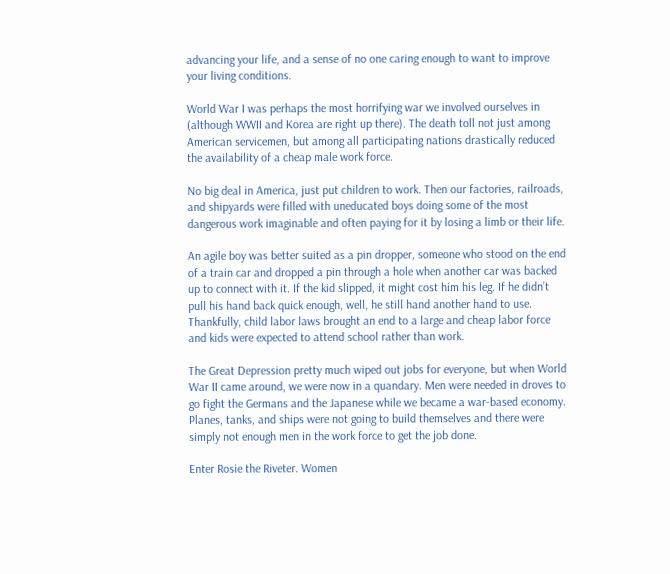advancing your life, and a sense of no one caring enough to want to improve your living conditions.

World War I was perhaps the most horrifying war we involved ourselves in (although WWII and Korea are right up there). The death toll not just among American servicemen, but among all participating nations drastically reduced the availability of a cheap male work force.

No big deal in America, just put children to work. Then our factories, railroads, and shipyards were filled with uneducated boys doing some of the most dangerous work imaginable and often paying for it by losing a limb or their life.

An agile boy was better suited as a pin dropper, someone who stood on the end of a train car and dropped a pin through a hole when another car was backed up to connect with it. If the kid slipped, it might cost him his leg. If he didn’t pull his hand back quick enough, well, he still hand another hand to use. Thankfully, child labor laws brought an end to a large and cheap labor force and kids were expected to attend school rather than work.

The Great Depression pretty much wiped out jobs for everyone, but when World War II came around, we were now in a quandary. Men were needed in droves to go fight the Germans and the Japanese while we became a war-based economy. Planes, tanks, and ships were not going to build themselves and there were simply not enough men in the work force to get the job done.

Enter Rosie the Riveter. Women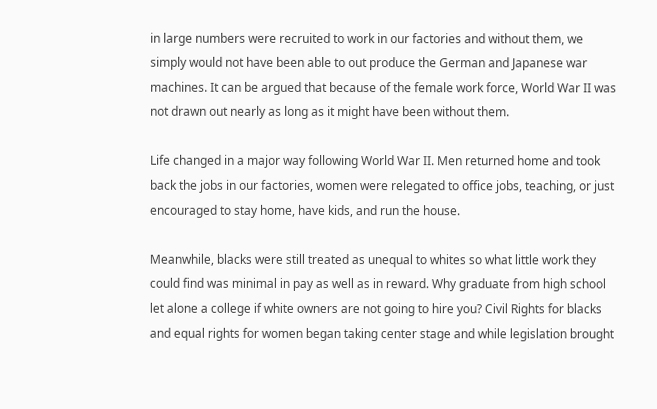in large numbers were recruited to work in our factories and without them, we simply would not have been able to out produce the German and Japanese war machines. It can be argued that because of the female work force, World War II was not drawn out nearly as long as it might have been without them.

Life changed in a major way following World War II. Men returned home and took back the jobs in our factories, women were relegated to office jobs, teaching, or just encouraged to stay home, have kids, and run the house.

Meanwhile, blacks were still treated as unequal to whites so what little work they could find was minimal in pay as well as in reward. Why graduate from high school let alone a college if white owners are not going to hire you? Civil Rights for blacks and equal rights for women began taking center stage and while legislation brought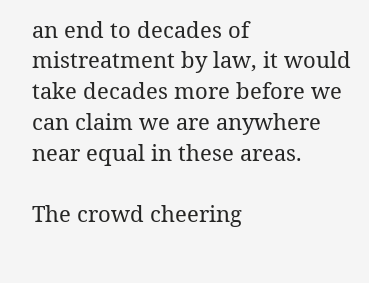an end to decades of mistreatment by law, it would take decades more before we can claim we are anywhere near equal in these areas.

The crowd cheering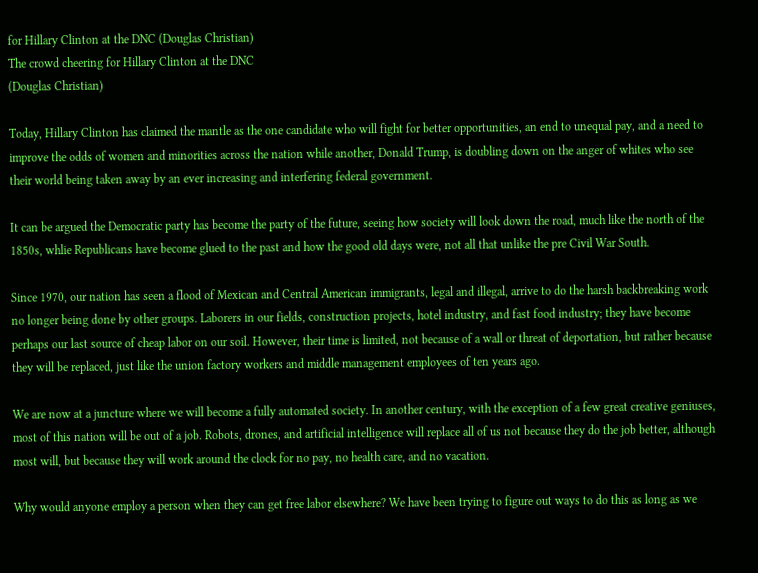for Hillary Clinton at the DNC (Douglas Christian)
The crowd cheering for Hillary Clinton at the DNC
(Douglas Christian)

Today, Hillary Clinton has claimed the mantle as the one candidate who will fight for better opportunities, an end to unequal pay, and a need to improve the odds of women and minorities across the nation while another, Donald Trump, is doubling down on the anger of whites who see their world being taken away by an ever increasing and interfering federal government.

It can be argued the Democratic party has become the party of the future, seeing how society will look down the road, much like the north of the 1850s, whlie Republicans have become glued to the past and how the good old days were, not all that unlike the pre Civil War South.

Since 1970, our nation has seen a flood of Mexican and Central American immigrants, legal and illegal, arrive to do the harsh backbreaking work no longer being done by other groups. Laborers in our fields, construction projects, hotel industry, and fast food industry; they have become perhaps our last source of cheap labor on our soil. However, their time is limited, not because of a wall or threat of deportation, but rather because they will be replaced, just like the union factory workers and middle management employees of ten years ago.

We are now at a juncture where we will become a fully automated society. In another century, with the exception of a few great creative geniuses, most of this nation will be out of a job. Robots, drones, and artificial intelligence will replace all of us not because they do the job better, although most will, but because they will work around the clock for no pay, no health care, and no vacation.

Why would anyone employ a person when they can get free labor elsewhere? We have been trying to figure out ways to do this as long as we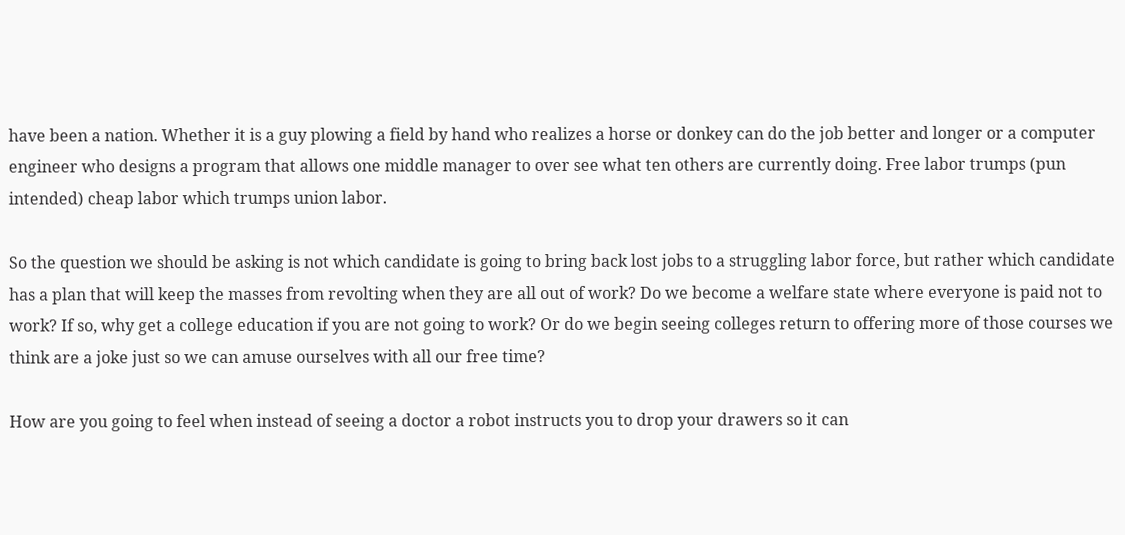have been a nation. Whether it is a guy plowing a field by hand who realizes a horse or donkey can do the job better and longer or a computer engineer who designs a program that allows one middle manager to over see what ten others are currently doing. Free labor trumps (pun intended) cheap labor which trumps union labor.

So the question we should be asking is not which candidate is going to bring back lost jobs to a struggling labor force, but rather which candidate has a plan that will keep the masses from revolting when they are all out of work? Do we become a welfare state where everyone is paid not to work? If so, why get a college education if you are not going to work? Or do we begin seeing colleges return to offering more of those courses we think are a joke just so we can amuse ourselves with all our free time?

How are you going to feel when instead of seeing a doctor a robot instructs you to drop your drawers so it can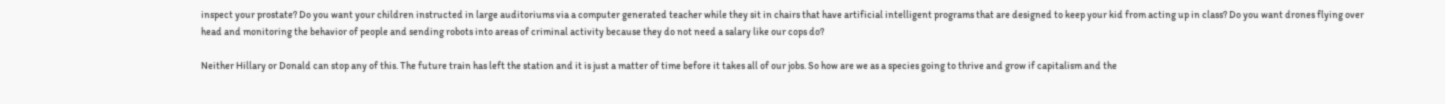inspect your prostate? Do you want your children instructed in large auditoriums via a computer generated teacher while they sit in chairs that have artificial intelligent programs that are designed to keep your kid from acting up in class? Do you want drones flying over head and monitoring the behavior of people and sending robots into areas of criminal activity because they do not need a salary like our cops do?

Neither Hillary or Donald can stop any of this. The future train has left the station and it is just a matter of time before it takes all of our jobs. So how are we as a species going to thrive and grow if capitalism and the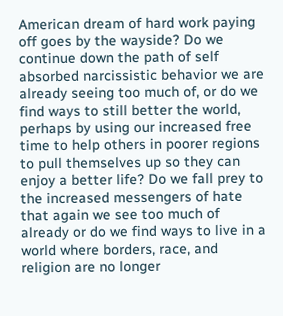American dream of hard work paying off goes by the wayside? Do we continue down the path of self absorbed narcissistic behavior we are already seeing too much of, or do we find ways to still better the world, perhaps by using our increased free time to help others in poorer regions to pull themselves up so they can enjoy a better life? Do we fall prey to the increased messengers of hate that again we see too much of already or do we find ways to live in a world where borders, race, and religion are no longer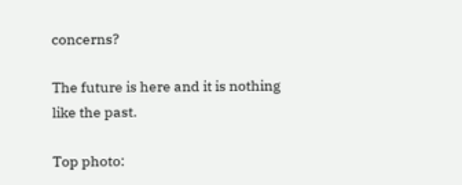concerns?

The future is here and it is nothing like the past.

Top photo: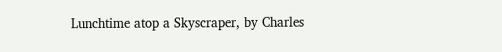Lunchtime atop a Skyscraper, by Charles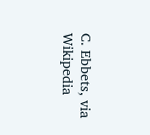C. Ebbets, via Wikipedia